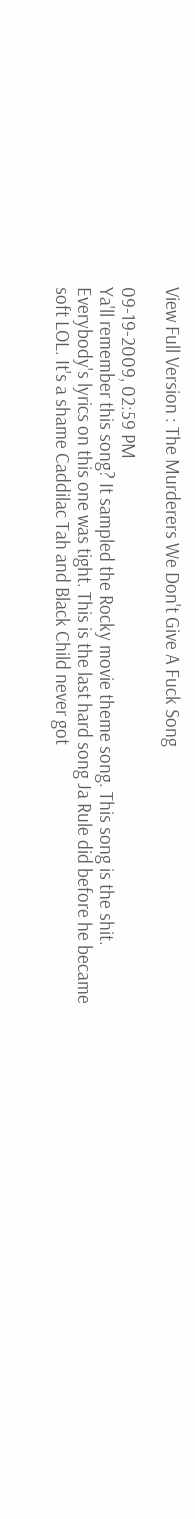View Full Version : The Murderers We Don't Give A Fuck Song

09-19-2009, 02:59 PM
Ya'll remember this song? It sampled the Rocky movie theme song. This song is the shit. Everybody's lyrics on this one was tight. This is the last hard song Ja Rule did before he became soft LOL. It's a shame Caddilac Tah and Black Child never got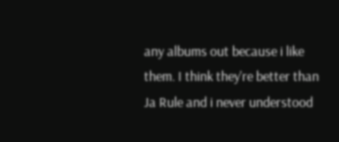any albums out because i like them. I think they're better than Ja Rule and i never understood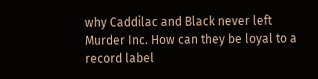why Caddilac and Black never left Murder Inc. How can they be loyal to a record label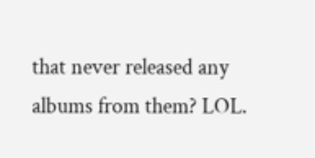that never released any albums from them? LOL.